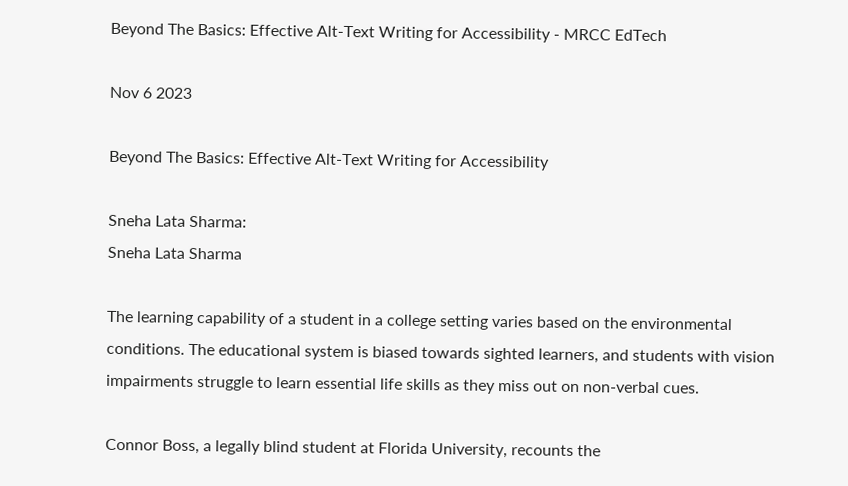Beyond The Basics: Effective Alt-Text Writing for Accessibility - MRCC EdTech

Nov 6 2023

Beyond The Basics: Effective Alt-Text Writing for Accessibility

Sneha Lata Sharma:
Sneha Lata Sharma

The learning capability of a student in a college setting varies based on the environmental conditions. The educational system is biased towards sighted learners, and students with vision impairments struggle to learn essential life skills as they miss out on non-verbal cues.

Connor Boss, a legally blind student at Florida University, recounts the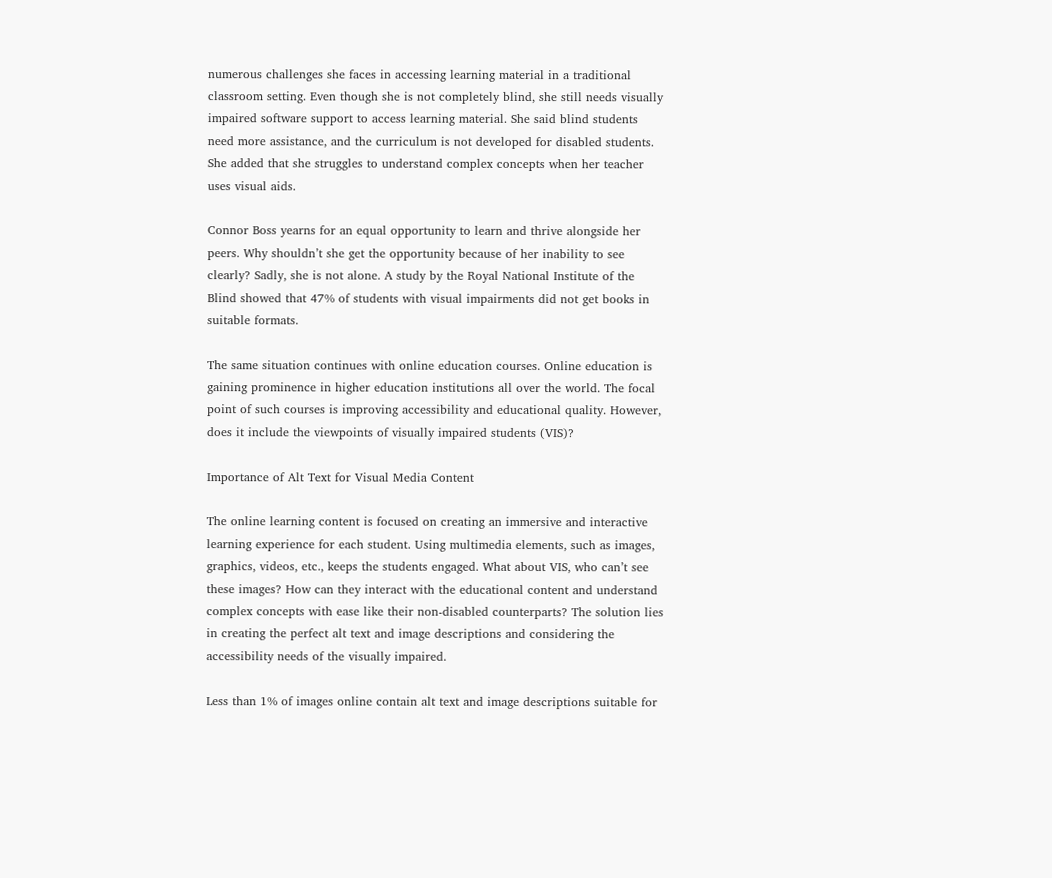numerous challenges she faces in accessing learning material in a traditional classroom setting. Even though she is not completely blind, she still needs visually impaired software support to access learning material. She said blind students need more assistance, and the curriculum is not developed for disabled students. She added that she struggles to understand complex concepts when her teacher uses visual aids.

Connor Boss yearns for an equal opportunity to learn and thrive alongside her peers. Why shouldn’t she get the opportunity because of her inability to see clearly? Sadly, she is not alone. A study by the Royal National Institute of the Blind showed that 47% of students with visual impairments did not get books in suitable formats.

The same situation continues with online education courses. Online education is gaining prominence in higher education institutions all over the world. The focal point of such courses is improving accessibility and educational quality. However, does it include the viewpoints of visually impaired students (VIS)?

Importance of Alt Text for Visual Media Content

The online learning content is focused on creating an immersive and interactive learning experience for each student. Using multimedia elements, such as images, graphics, videos, etc., keeps the students engaged. What about VIS, who can’t see these images? How can they interact with the educational content and understand complex concepts with ease like their non-disabled counterparts? The solution lies in creating the perfect alt text and image descriptions and considering the accessibility needs of the visually impaired.

Less than 1% of images online contain alt text and image descriptions suitable for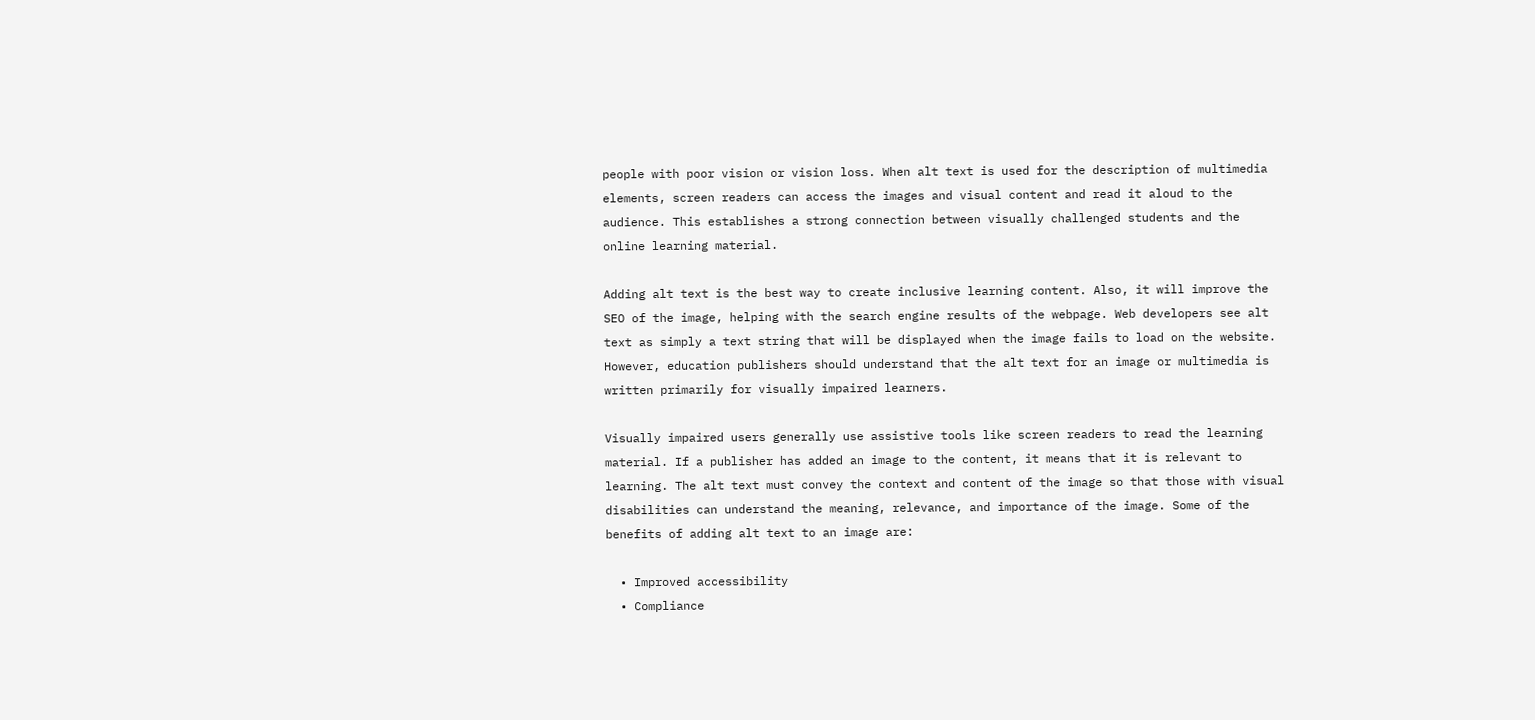people with poor vision or vision loss. When alt text is used for the description of multimedia elements, screen readers can access the images and visual content and read it aloud to the audience. This establishes a strong connection between visually challenged students and the online learning material.

Adding alt text is the best way to create inclusive learning content. Also, it will improve the SEO of the image, helping with the search engine results of the webpage. Web developers see alt text as simply a text string that will be displayed when the image fails to load on the website. However, education publishers should understand that the alt text for an image or multimedia is written primarily for visually impaired learners.

Visually impaired users generally use assistive tools like screen readers to read the learning material. If a publisher has added an image to the content, it means that it is relevant to learning. The alt text must convey the context and content of the image so that those with visual disabilities can understand the meaning, relevance, and importance of the image. Some of the benefits of adding alt text to an image are:

  • Improved accessibility
  • Compliance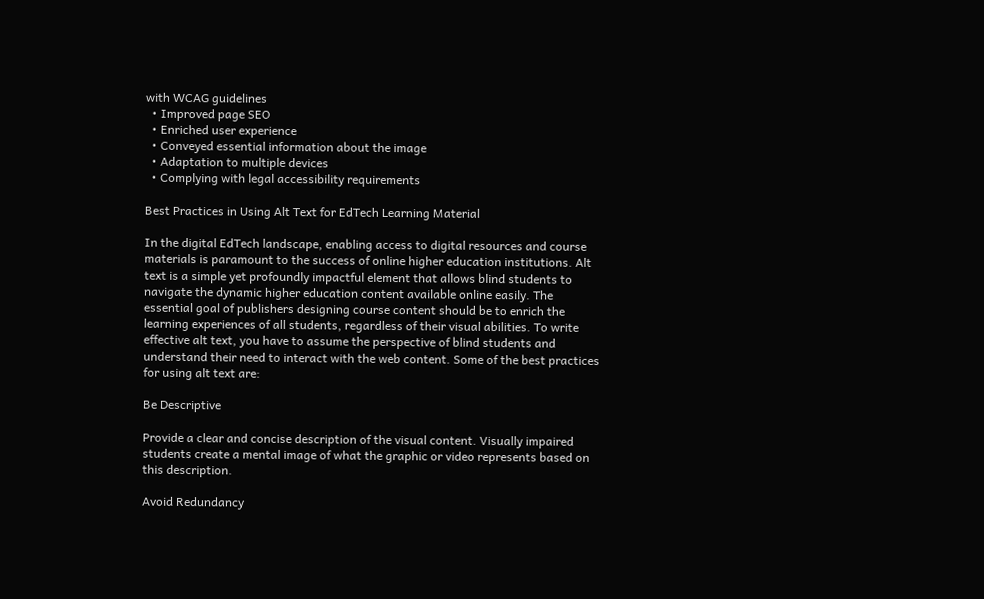with WCAG guidelines
  • Improved page SEO
  • Enriched user experience
  • Conveyed essential information about the image
  • Adaptation to multiple devices
  • Complying with legal accessibility requirements

Best Practices in Using Alt Text for EdTech Learning Material

In the digital EdTech landscape, enabling access to digital resources and course materials is paramount to the success of online higher education institutions. Alt text is a simple yet profoundly impactful element that allows blind students to navigate the dynamic higher education content available online easily. The essential goal of publishers designing course content should be to enrich the learning experiences of all students, regardless of their visual abilities. To write effective alt text, you have to assume the perspective of blind students and understand their need to interact with the web content. Some of the best practices for using alt text are:

Be Descriptive

Provide a clear and concise description of the visual content. Visually impaired students create a mental image of what the graphic or video represents based on this description.

Avoid Redundancy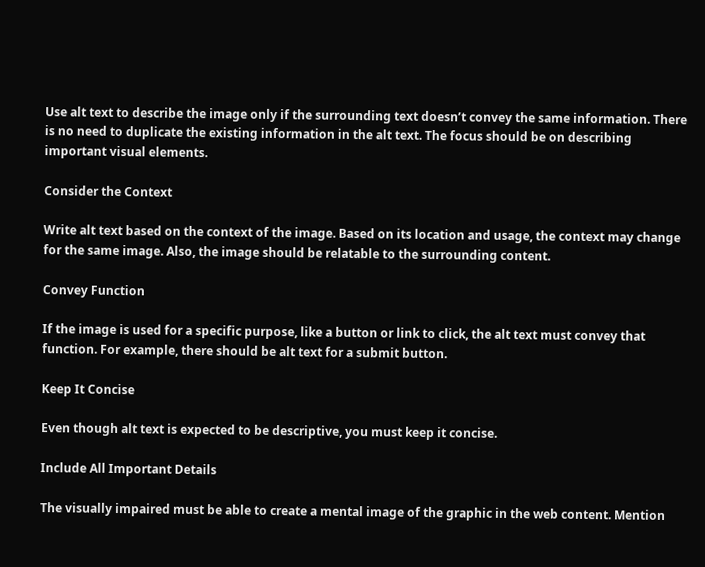Use alt text to describe the image only if the surrounding text doesn’t convey the same information. There is no need to duplicate the existing information in the alt text. The focus should be on describing important visual elements.

Consider the Context

Write alt text based on the context of the image. Based on its location and usage, the context may change for the same image. Also, the image should be relatable to the surrounding content.

Convey Function

If the image is used for a specific purpose, like a button or link to click, the alt text must convey that function. For example, there should be alt text for a submit button.

Keep It Concise

Even though alt text is expected to be descriptive, you must keep it concise.

Include All Important Details

The visually impaired must be able to create a mental image of the graphic in the web content. Mention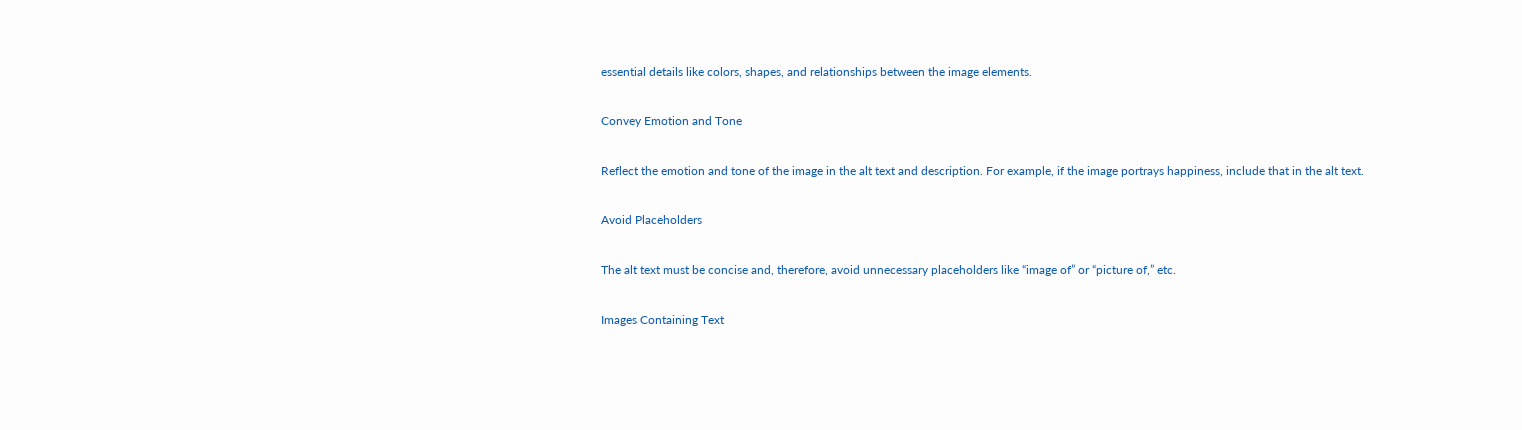essential details like colors, shapes, and relationships between the image elements.

Convey Emotion and Tone

Reflect the emotion and tone of the image in the alt text and description. For example, if the image portrays happiness, include that in the alt text.

Avoid Placeholders

The alt text must be concise and, therefore, avoid unnecessary placeholders like “image of” or “picture of,” etc.

Images Containing Text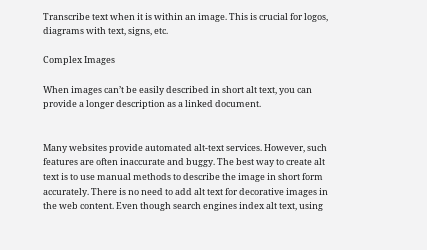Transcribe text when it is within an image. This is crucial for logos, diagrams with text, signs, etc.

Complex Images

When images can’t be easily described in short alt text, you can provide a longer description as a linked document.


Many websites provide automated alt-text services. However, such features are often inaccurate and buggy. The best way to create alt text is to use manual methods to describe the image in short form accurately. There is no need to add alt text for decorative images in the web content. Even though search engines index alt text, using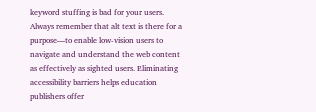keyword stuffing is bad for your users. Always remember that alt text is there for a purpose—to enable low-vision users to navigate and understand the web content as effectively as sighted users. Eliminating accessibility barriers helps education publishers offer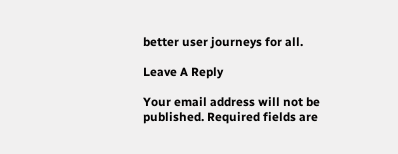better user journeys for all.

Leave A Reply

Your email address will not be published. Required fields are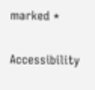marked *

Accessibility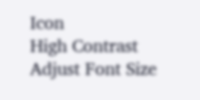Icon
High Contrast
Adjust Font Size